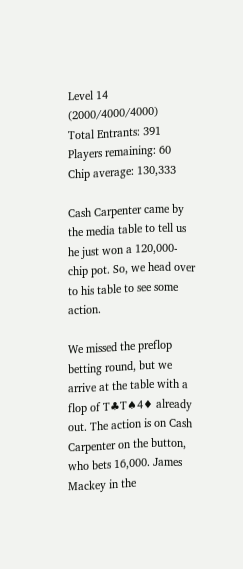Level 14 (2000/4000/4000)
Total Entrants: 391
Players remaining: 60
Chip average: 130,333

Cash Carpenter came by the media table to tell us he just won a 120,000-chip pot. So, we head over to his table to see some action.

We missed the preflop betting round, but we arrive at the table with a flop of T♣T♠4♦ already out. The action is on Cash Carpenter on the button, who bets 16,000. James Mackey in the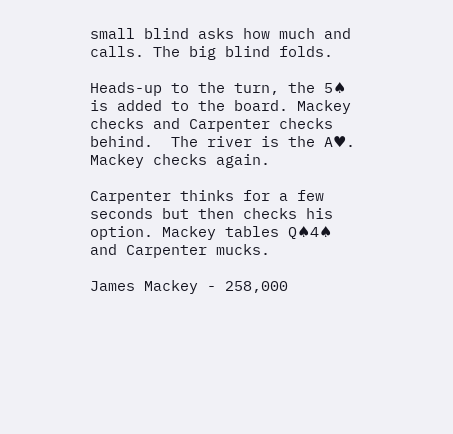small blind asks how much and calls. The big blind folds.

Heads-up to the turn, the 5♠ is added to the board. Mackey checks and Carpenter checks behind.  The river is the A♥. Mackey checks again.

Carpenter thinks for a few seconds but then checks his option. Mackey tables Q♠4♠ and Carpenter mucks.

James Mackey - 258,000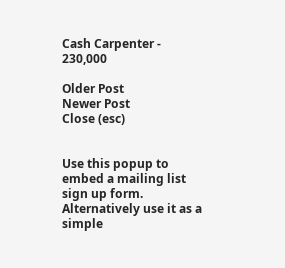Cash Carpenter - 230,000

Older Post
Newer Post
Close (esc)


Use this popup to embed a mailing list sign up form. Alternatively use it as a simple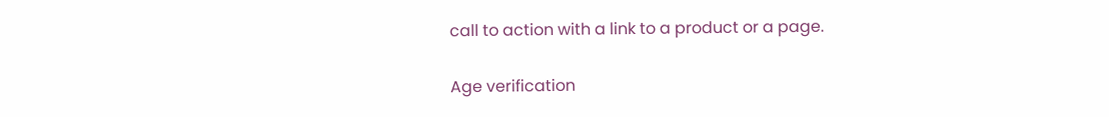call to action with a link to a product or a page.

Age verification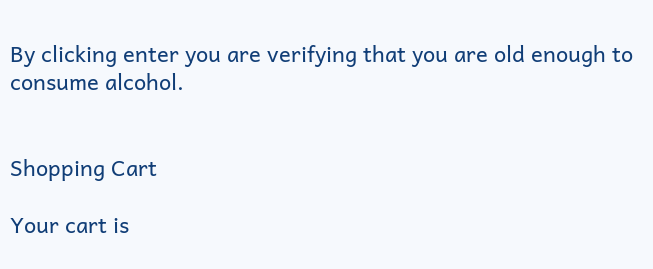By clicking enter you are verifying that you are old enough to consume alcohol.


Shopping Cart

Your cart is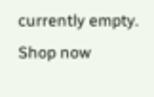currently empty.
Shop now